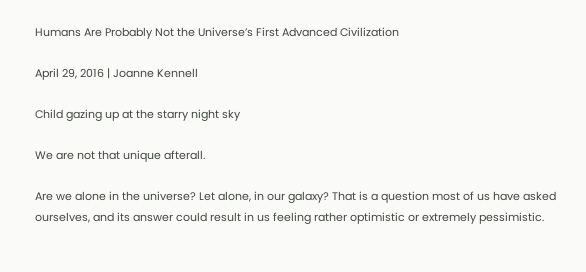Humans Are Probably Not the Universe’s First Advanced Civilization

April 29, 2016 | Joanne Kennell

Child gazing up at the starry night sky

We are not that unique afterall.

Are we alone in the universe? Let alone, in our galaxy? That is a question most of us have asked ourselves, and its answer could result in us feeling rather optimistic or extremely pessimistic.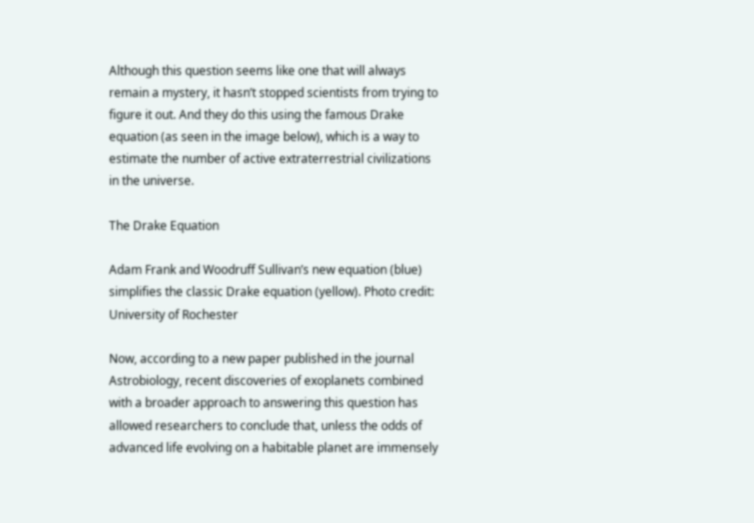Although this question seems like one that will always remain a mystery, it hasn’t stopped scientists from trying to figure it out. And they do this using the famous Drake equation (as seen in the image below), which is a way to estimate the number of active extraterrestrial civilizations in the universe.

The Drake Equation

Adam Frank and Woodruff Sullivan’s new equation (blue) simplifies the classic Drake equation (yellow). Photo credit: University of Rochester

Now, according to a new paper published in the journal Astrobiology, recent discoveries of exoplanets combined with a broader approach to answering this question has allowed researchers to conclude that, unless the odds of advanced life evolving on a habitable planet are immensely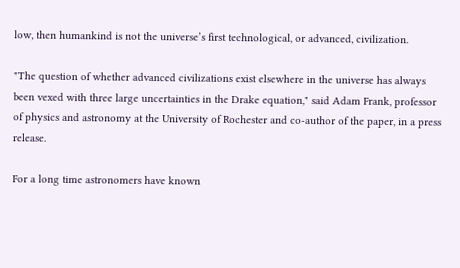low, then humankind is not the universe’s first technological, or advanced, civilization.

"The question of whether advanced civilizations exist elsewhere in the universe has always been vexed with three large uncertainties in the Drake equation," said Adam Frank, professor of physics and astronomy at the University of Rochester and co-author of the paper, in a press release.

For a long time astronomers have known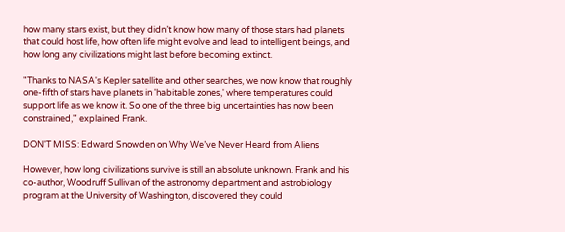how many stars exist, but they didn’t know how many of those stars had planets that could host life, how often life might evolve and lead to intelligent beings, and how long any civilizations might last before becoming extinct.

"Thanks to NASA's Kepler satellite and other searches, we now know that roughly one-fifth of stars have planets in 'habitable zones,' where temperatures could support life as we know it. So one of the three big uncertainties has now been constrained," explained Frank.

DON'T MISS: Edward Snowden on Why We’ve Never Heard from Aliens

However, how long civilizations survive is still an absolute unknown. Frank and his co-author, Woodruff Sullivan of the astronomy department and astrobiology program at the University of Washington, discovered they could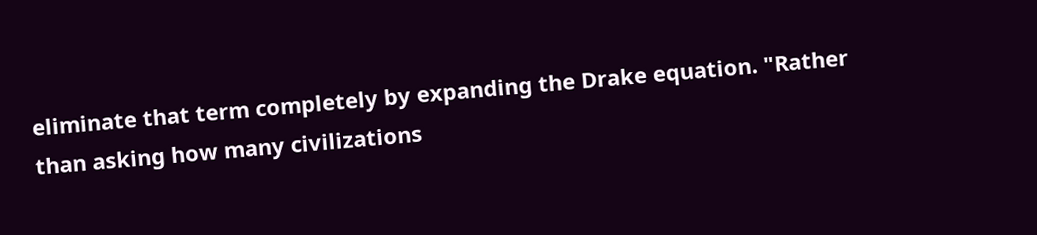eliminate that term completely by expanding the Drake equation. "Rather than asking how many civilizations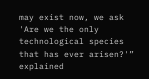may exist now, we ask 'Are we the only technological species that has ever arisen?'” explained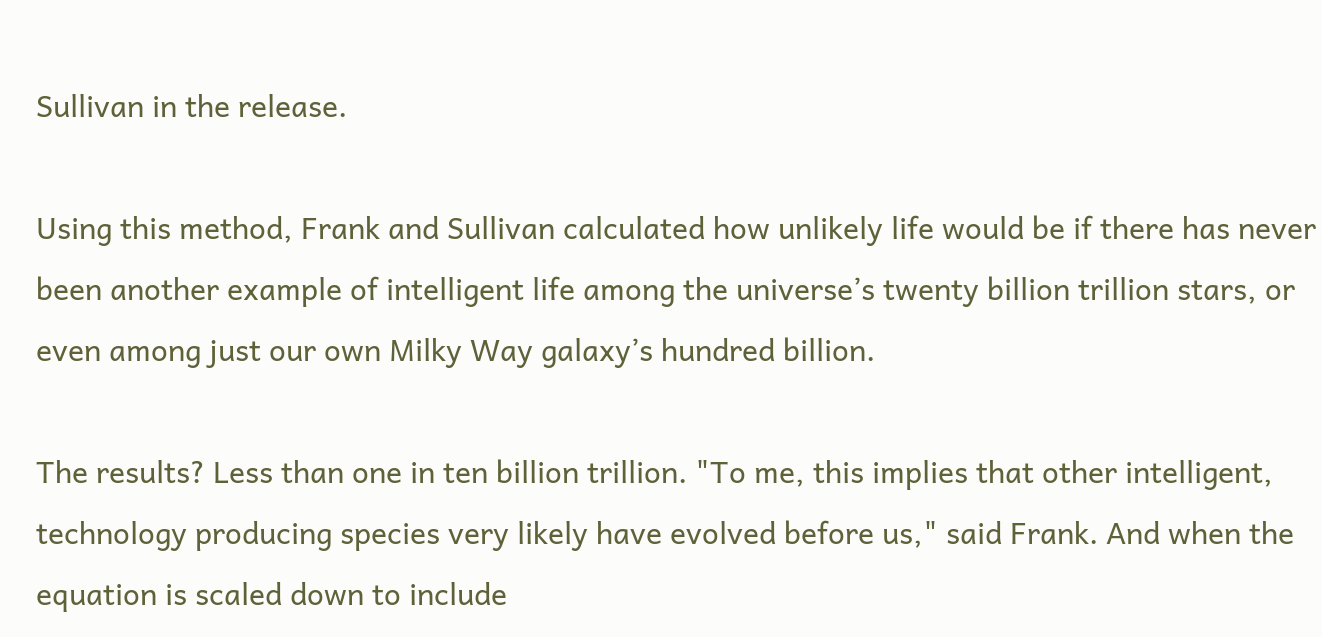Sullivan in the release.

Using this method, Frank and Sullivan calculated how unlikely life would be if there has never been another example of intelligent life among the universe’s twenty billion trillion stars, or even among just our own Milky Way galaxy’s hundred billion.

The results? Less than one in ten billion trillion. "To me, this implies that other intelligent, technology producing species very likely have evolved before us," said Frank. And when the equation is scaled down to include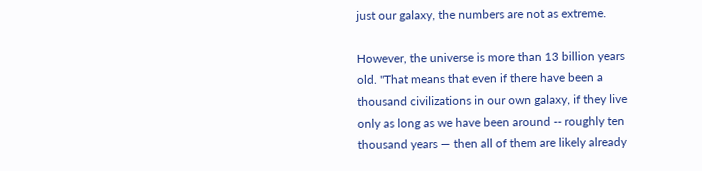just our galaxy, the numbers are not as extreme.

However, the universe is more than 13 billion years old. "That means that even if there have been a thousand civilizations in our own galaxy, if they live only as long as we have been around -- roughly ten thousand years — then all of them are likely already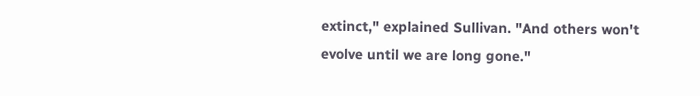extinct," explained Sullivan. "And others won't evolve until we are long gone."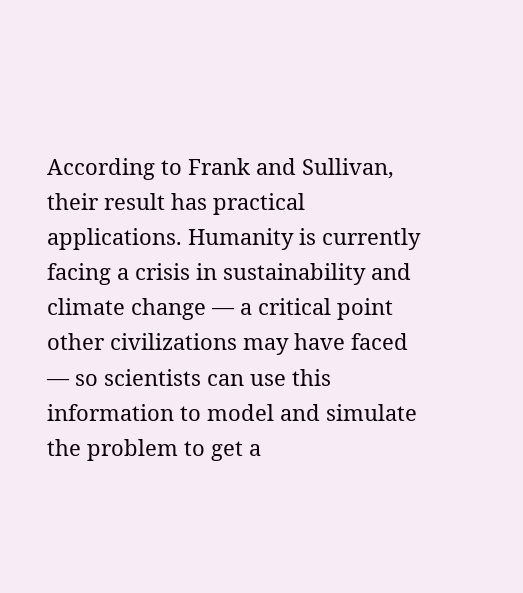According to Frank and Sullivan, their result has practical applications. Humanity is currently facing a crisis in sustainability and climate change — a critical point other civilizations may have faced — so scientists can use this information to model and simulate the problem to get a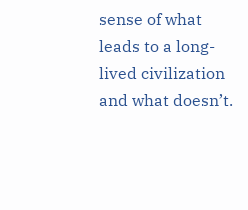sense of what leads to a long-lived civilization and what doesn’t.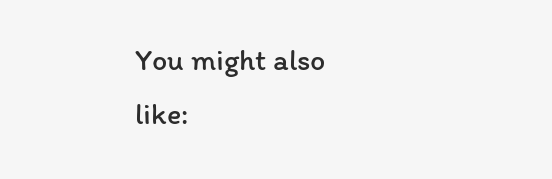You might also like: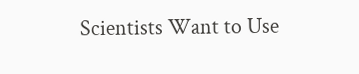Scientists Want to Use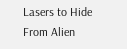Lasers to Hide From Alien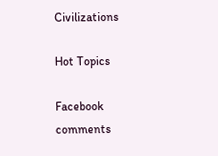Civilizations

Hot Topics

Facebook comments